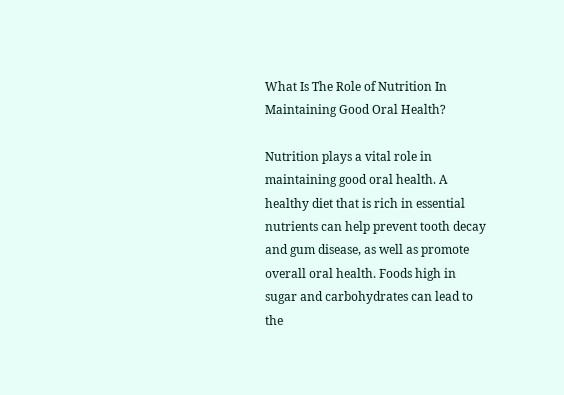What Is The Role of Nutrition In Maintaining Good Oral Health?

Nutrition plays a vital role in maintaining good oral health. A healthy diet that is rich in essential nutrients can help prevent tooth decay and gum disease, as well as promote overall oral health. Foods high in sugar and carbohydrates can lead to the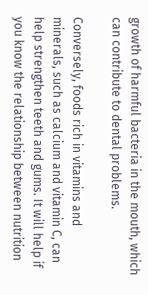growth of harmful bacteria in the mouth, which can contribute to dental problems.

Conversely, foods rich in vitamins and minerals, such as calcium and vitamin C, can help strengthen teeth and gums. It will help if you know the relationship between nutrition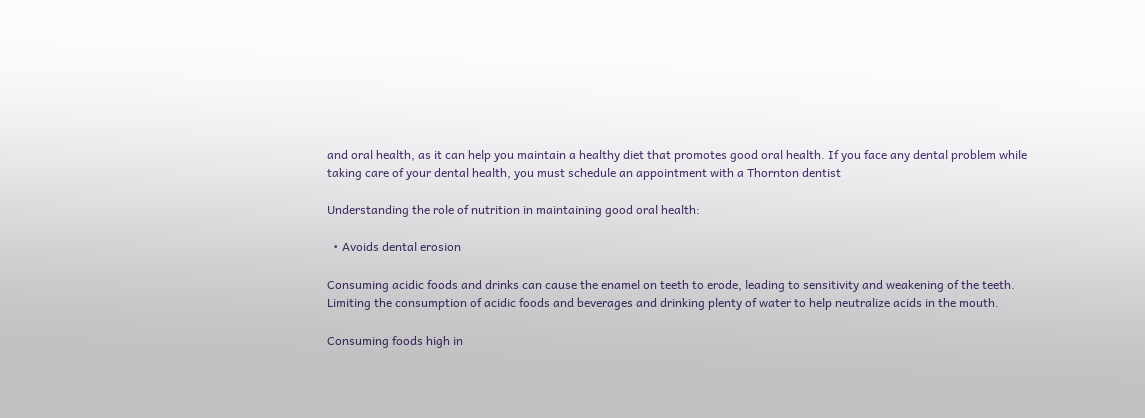and oral health, as it can help you maintain a healthy diet that promotes good oral health. If you face any dental problem while taking care of your dental health, you must schedule an appointment with a Thornton dentist

Understanding the role of nutrition in maintaining good oral health:

  • Avoids dental erosion

Consuming acidic foods and drinks can cause the enamel on teeth to erode, leading to sensitivity and weakening of the teeth. Limiting the consumption of acidic foods and beverages and drinking plenty of water to help neutralize acids in the mouth.

Consuming foods high in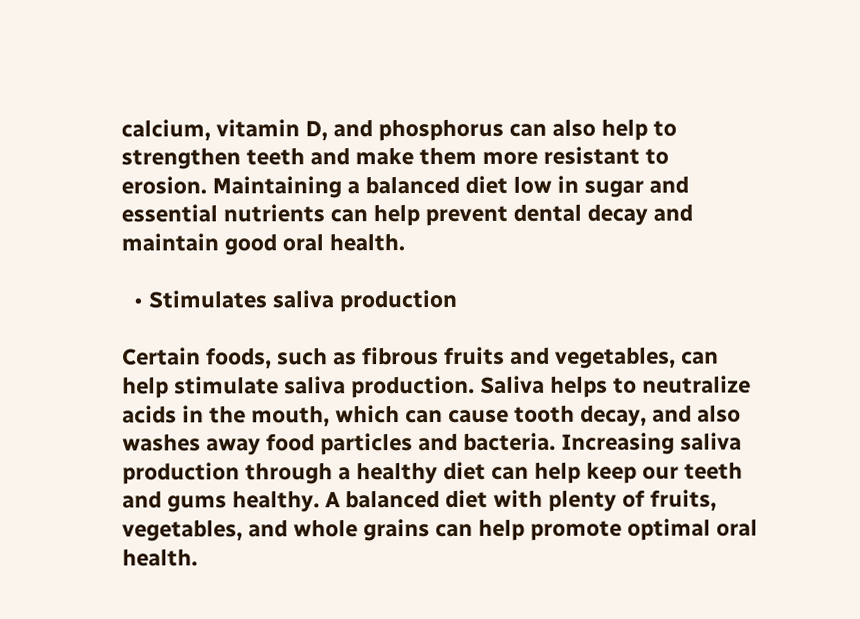calcium, vitamin D, and phosphorus can also help to strengthen teeth and make them more resistant to erosion. Maintaining a balanced diet low in sugar and essential nutrients can help prevent dental decay and maintain good oral health.

  • Stimulates saliva production

Certain foods, such as fibrous fruits and vegetables, can help stimulate saliva production. Saliva helps to neutralize acids in the mouth, which can cause tooth decay, and also washes away food particles and bacteria. Increasing saliva production through a healthy diet can help keep our teeth and gums healthy. A balanced diet with plenty of fruits, vegetables, and whole grains can help promote optimal oral health.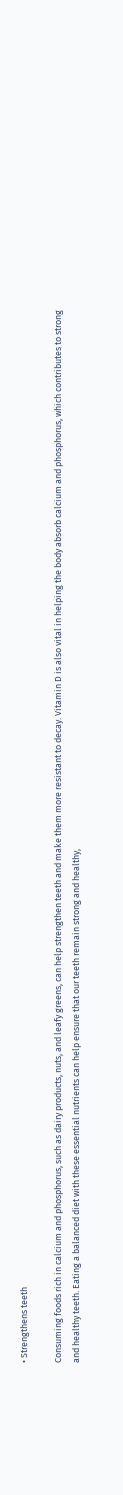• Strengthens teeth

Consuming foods rich in calcium and phosphorus, such as dairy products, nuts, and leafy greens, can help strengthen teeth and make them more resistant to decay. Vitamin D is also vital in helping the body absorb calcium and phosphorus, which contributes to strong and healthy teeth. Eating a balanced diet with these essential nutrients can help ensure that our teeth remain strong and healthy,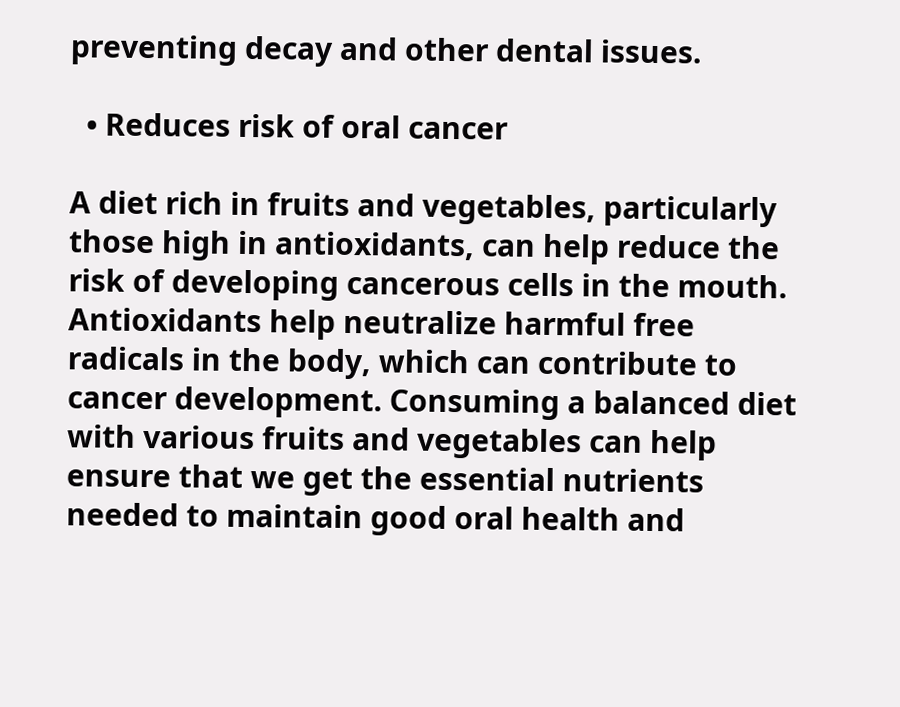preventing decay and other dental issues.

  • Reduces risk of oral cancer

A diet rich in fruits and vegetables, particularly those high in antioxidants, can help reduce the risk of developing cancerous cells in the mouth. Antioxidants help neutralize harmful free radicals in the body, which can contribute to cancer development. Consuming a balanced diet with various fruits and vegetables can help ensure that we get the essential nutrients needed to maintain good oral health and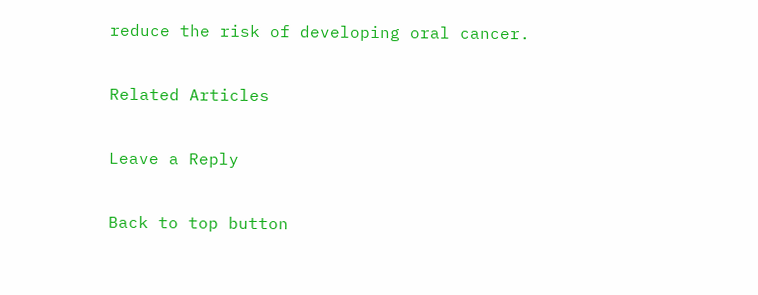reduce the risk of developing oral cancer.

Related Articles

Leave a Reply

Back to top button